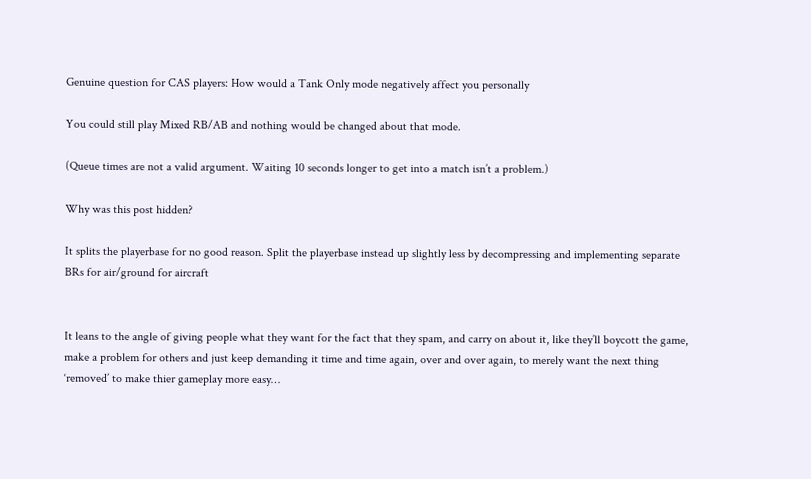Genuine question for CAS players: How would a Tank Only mode negatively affect you personally

You could still play Mixed RB/AB and nothing would be changed about that mode.

(Queue times are not a valid argument. Waiting 10 seconds longer to get into a match isn’t a problem.)

Why was this post hidden?

It splits the playerbase for no good reason. Split the playerbase instead up slightly less by decompressing and implementing separate BRs for air/ground for aircraft


It leans to the angle of giving people what they want for the fact that they spam, and carry on about it, like they’ll boycott the game, make a problem for others and just keep demanding it time and time again, over and over again, to merely want the next thing ‘removed’ to make thier gameplay more easy…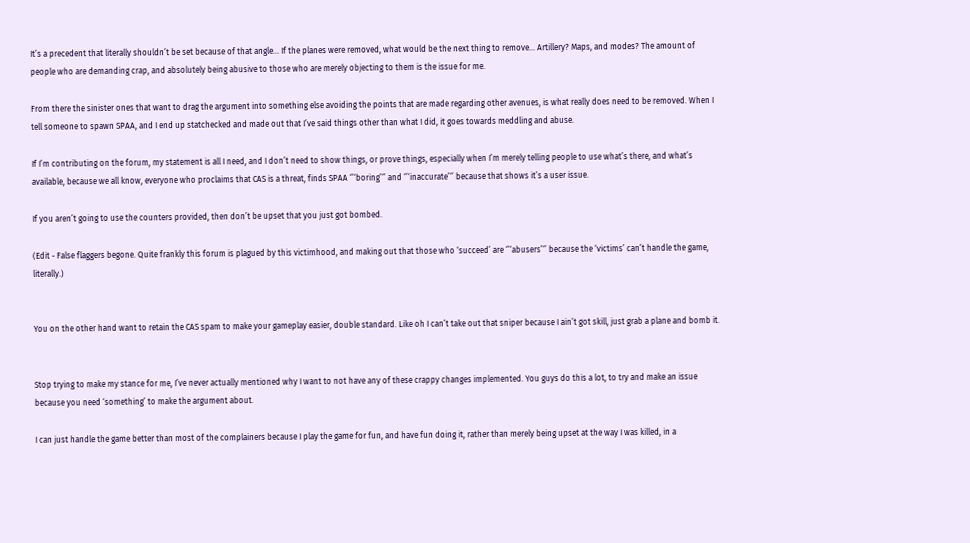It’s a precedent that literally shouldn’t be set because of that angle… If the planes were removed, what would be the next thing to remove… Artillery? Maps, and modes? The amount of people who are demanding crap, and absolutely being abusive to those who are merely objecting to them is the issue for me.

From there the sinister ones that want to drag the argument into something else avoiding the points that are made regarding other avenues, is what really does need to be removed. When I tell someone to spawn SPAA, and I end up statchecked and made out that I’ve said things other than what I did, it goes towards meddling and abuse.

If I’m contributing on the forum, my statement is all I need, and I don’t need to show things, or prove things, especially when I’m merely telling people to use what’s there, and what’s available, because we all know, everyone who proclaims that CAS is a threat, finds SPAA ‘’‘boring’‘’ and ‘’‘inaccurate’‘’ because that shows it’s a user issue.

If you aren’t going to use the counters provided, then don’t be upset that you just got bombed.

(Edit - False flaggers begone. Quite frankly this forum is plagued by this victimhood, and making out that those who ‘succeed’ are ‘’‘abusers’‘’ because the ‘victims’ can’t handle the game, literally.)


You on the other hand want to retain the CAS spam to make your gameplay easier, double standard. Like oh I can’t take out that sniper because I ain’t got skill, just grab a plane and bomb it.


Stop trying to make my stance for me, I’ve never actually mentioned why I want to not have any of these crappy changes implemented. You guys do this a lot, to try and make an issue because you need ‘something’ to make the argument about.

I can just handle the game better than most of the complainers because I play the game for fun, and have fun doing it, rather than merely being upset at the way I was killed, in a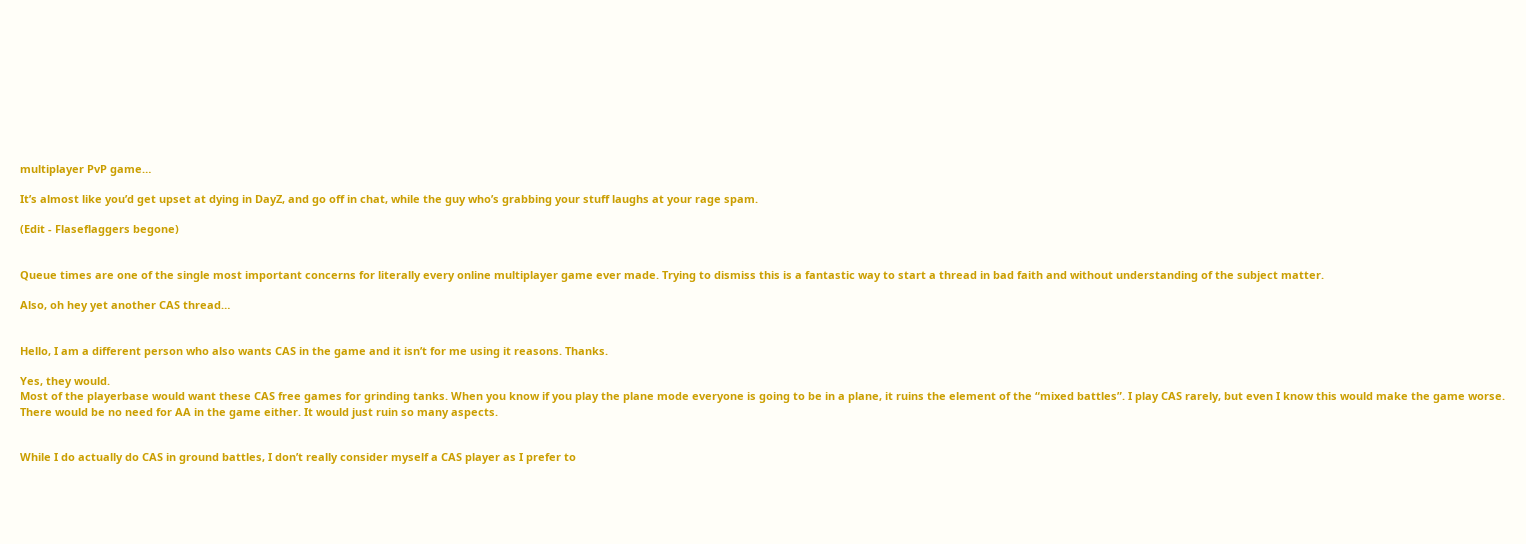multiplayer PvP game…

It’s almost like you’d get upset at dying in DayZ, and go off in chat, while the guy who’s grabbing your stuff laughs at your rage spam.

(Edit - Flaseflaggers begone)


Queue times are one of the single most important concerns for literally every online multiplayer game ever made. Trying to dismiss this is a fantastic way to start a thread in bad faith and without understanding of the subject matter.

Also, oh hey yet another CAS thread…


Hello, I am a different person who also wants CAS in the game and it isn’t for me using it reasons. Thanks.

Yes, they would.
Most of the playerbase would want these CAS free games for grinding tanks. When you know if you play the plane mode everyone is going to be in a plane, it ruins the element of the “mixed battles”. I play CAS rarely, but even I know this would make the game worse. There would be no need for AA in the game either. It would just ruin so many aspects.


While I do actually do CAS in ground battles, I don’t really consider myself a CAS player as I prefer to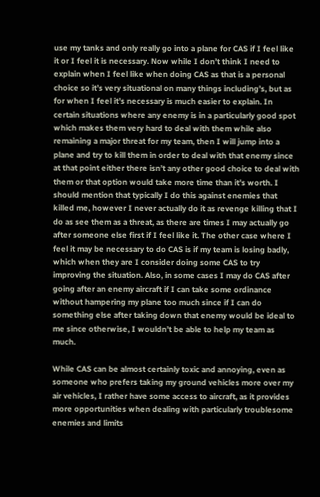use my tanks and only really go into a plane for CAS if I feel like it or I feel it is necessary. Now while I don’t think I need to explain when I feel like when doing CAS as that is a personal choice so it’s very situational on many things including’s, but as for when I feel it’s necessary is much easier to explain. In certain situations where any enemy is in a particularly good spot which makes them very hard to deal with them while also remaining a major threat for my team, then I will jump into a plane and try to kill them in order to deal with that enemy since at that point either there isn’t any other good choice to deal with them or that option would take more time than it’s worth. I should mention that typically I do this against enemies that killed me, however I never actually do it as revenge killing that I do as see them as a threat, as there are times I may actually go after someone else first if I feel like it. The other case where I feel it may be necessary to do CAS is if my team is losing badly, which when they are I consider doing some CAS to try improving the situation. Also, in some cases I may do CAS after going after an enemy aircraft if I can take some ordinance without hampering my plane too much since if I can do something else after taking down that enemy would be ideal to me since otherwise, I wouldn’t be able to help my team as much.

While CAS can be almost certainly toxic and annoying, even as someone who prefers taking my ground vehicles more over my air vehicles, I rather have some access to aircraft, as it provides more opportunities when dealing with particularly troublesome enemies and limits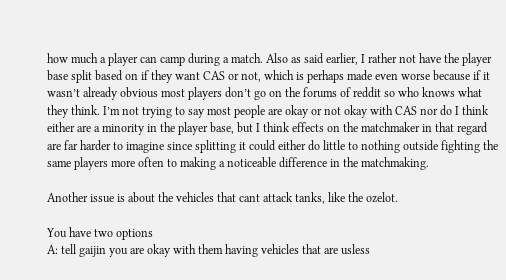how much a player can camp during a match. Also as said earlier, I rather not have the player base split based on if they want CAS or not, which is perhaps made even worse because if it wasn’t already obvious most players don’t go on the forums of reddit so who knows what they think. I’m not trying to say most people are okay or not okay with CAS nor do I think either are a minority in the player base, but I think effects on the matchmaker in that regard are far harder to imagine since splitting it could either do little to nothing outside fighting the same players more often to making a noticeable difference in the matchmaking.

Another issue is about the vehicles that cant attack tanks, like the ozelot.

You have two options
A: tell gaijin you are okay with them having vehicles that are usless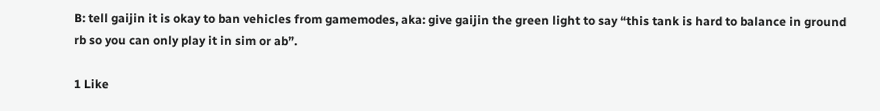B: tell gaijin it is okay to ban vehicles from gamemodes, aka: give gaijin the green light to say “this tank is hard to balance in ground rb so you can only play it in sim or ab”.

1 Like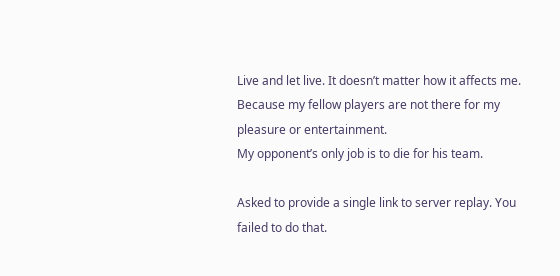Live and let live. It doesn’t matter how it affects me. Because my fellow players are not there for my pleasure or entertainment.
My opponent’s only job is to die for his team.

Asked to provide a single link to server replay. You failed to do that.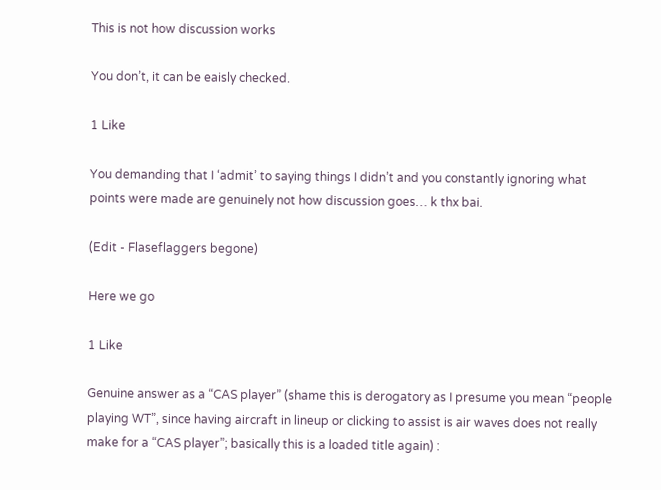This is not how discussion works

You don’t, it can be eaisly checked.

1 Like

You demanding that I ‘admit’ to saying things I didn’t and you constantly ignoring what points were made are genuinely not how discussion goes… k thx bai.

(Edit - Flaseflaggers begone)

Here we go

1 Like

Genuine answer as a “CAS player” (shame this is derogatory as I presume you mean “people playing WT”, since having aircraft in lineup or clicking to assist is air waves does not really make for a “CAS player”; basically this is a loaded title again) :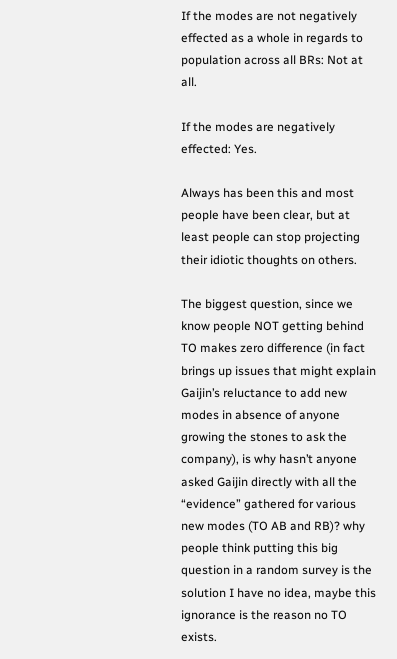If the modes are not negatively effected as a whole in regards to population across all BRs: Not at all.

If the modes are negatively effected: Yes.

Always has been this and most people have been clear, but at least people can stop projecting their idiotic thoughts on others.

The biggest question, since we know people NOT getting behind TO makes zero difference (in fact brings up issues that might explain Gaijin’s reluctance to add new modes in absence of anyone growing the stones to ask the company), is why hasn’t anyone asked Gaijin directly with all the “evidence” gathered for various new modes (TO AB and RB)? why people think putting this big question in a random survey is the solution I have no idea, maybe this ignorance is the reason no TO exists.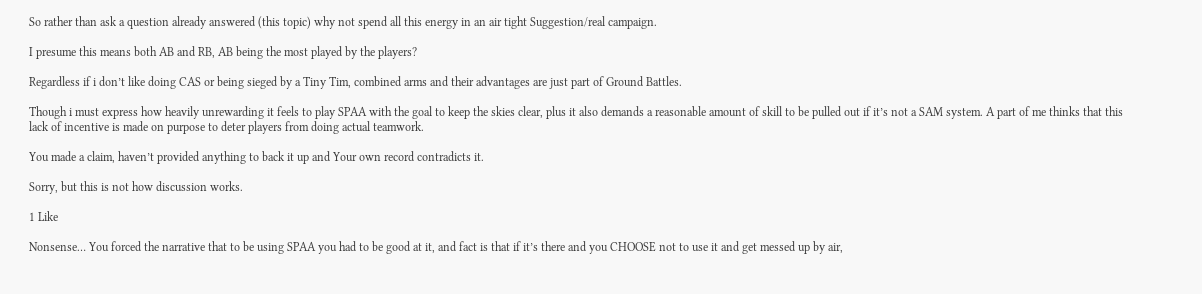So rather than ask a question already answered (this topic) why not spend all this energy in an air tight Suggestion/real campaign.

I presume this means both AB and RB, AB being the most played by the players?

Regardless if i don’t like doing CAS or being sieged by a Tiny Tim, combined arms and their advantages are just part of Ground Battles.

Though i must express how heavily unrewarding it feels to play SPAA with the goal to keep the skies clear, plus it also demands a reasonable amount of skill to be pulled out if it’s not a SAM system. A part of me thinks that this lack of incentive is made on purpose to deter players from doing actual teamwork.

You made a claim, haven’t provided anything to back it up and Your own record contradicts it.

Sorry, but this is not how discussion works.

1 Like

Nonsense… You forced the narrative that to be using SPAA you had to be good at it, and fact is that if it’s there and you CHOOSE not to use it and get messed up by air,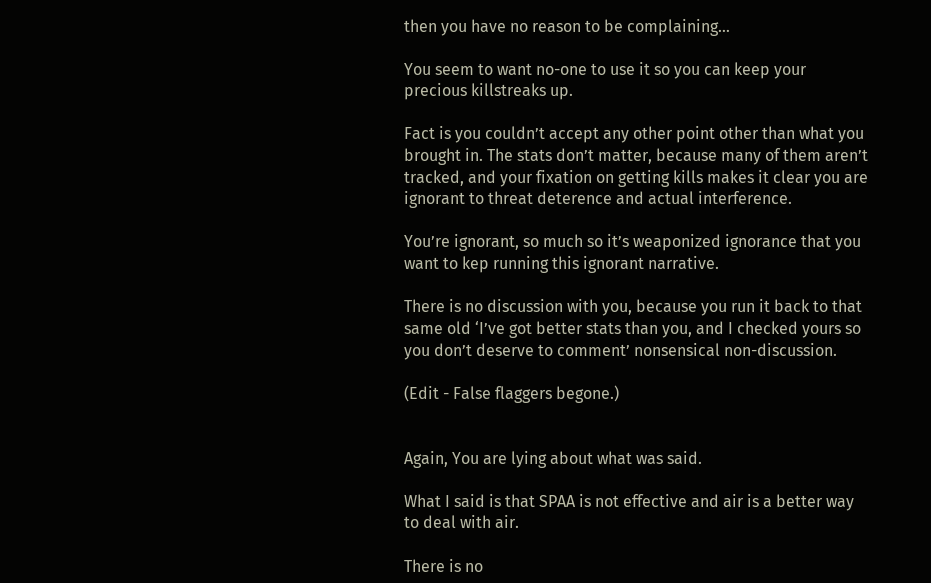then you have no reason to be complaining…

You seem to want no-one to use it so you can keep your precious killstreaks up.

Fact is you couldn’t accept any other point other than what you brought in. The stats don’t matter, because many of them aren’t tracked, and your fixation on getting kills makes it clear you are ignorant to threat deterence and actual interference.

You’re ignorant, so much so it’s weaponized ignorance that you want to kep running this ignorant narrative.

There is no discussion with you, because you run it back to that same old ‘I’ve got better stats than you, and I checked yours so you don’t deserve to comment’ nonsensical non-discussion.

(Edit - False flaggers begone.)


Again, You are lying about what was said.

What I said is that SPAA is not effective and air is a better way to deal with air.

There is no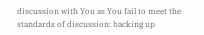discussion with You as You fail to meet the standards of discussion: backing up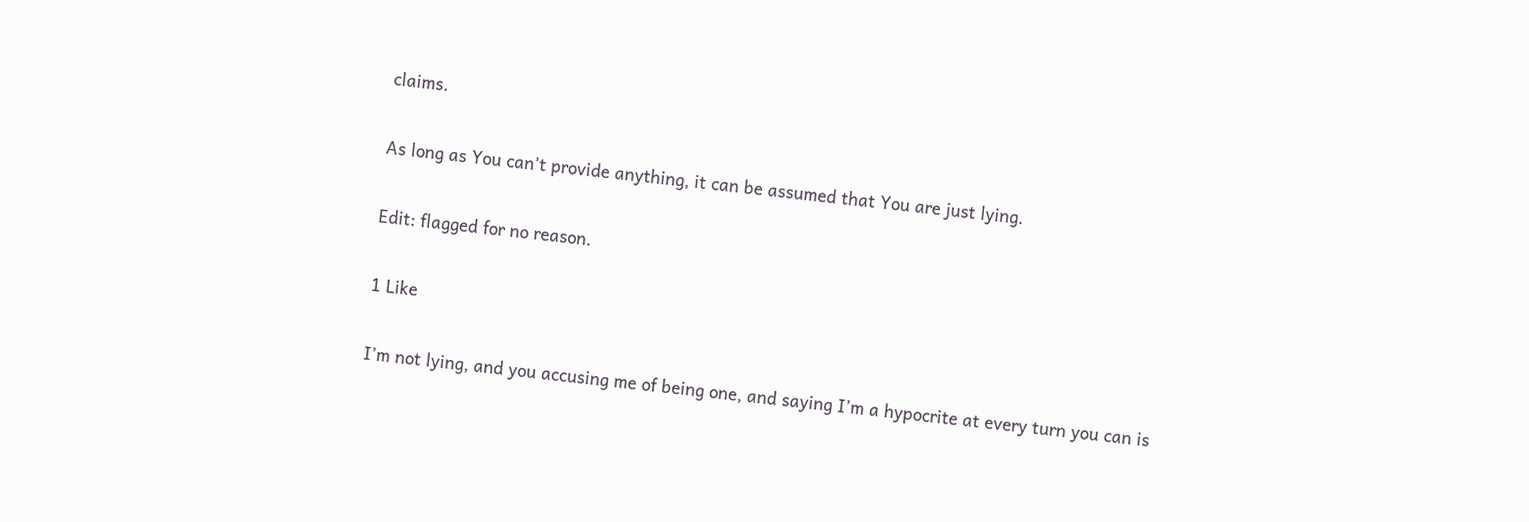claims.

As long as You can’t provide anything, it can be assumed that You are just lying.

Edit: flagged for no reason.

1 Like

I’m not lying, and you accusing me of being one, and saying I’m a hypocrite at every turn you can is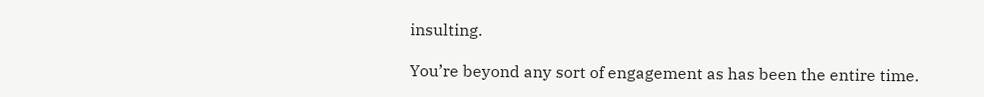insulting.

You’re beyond any sort of engagement as has been the entire time.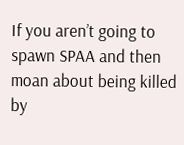If you aren’t going to spawn SPAA and then moan about being killed by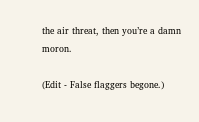the air threat, then you’re a damn moron.

(Edit - False flaggers begone.)